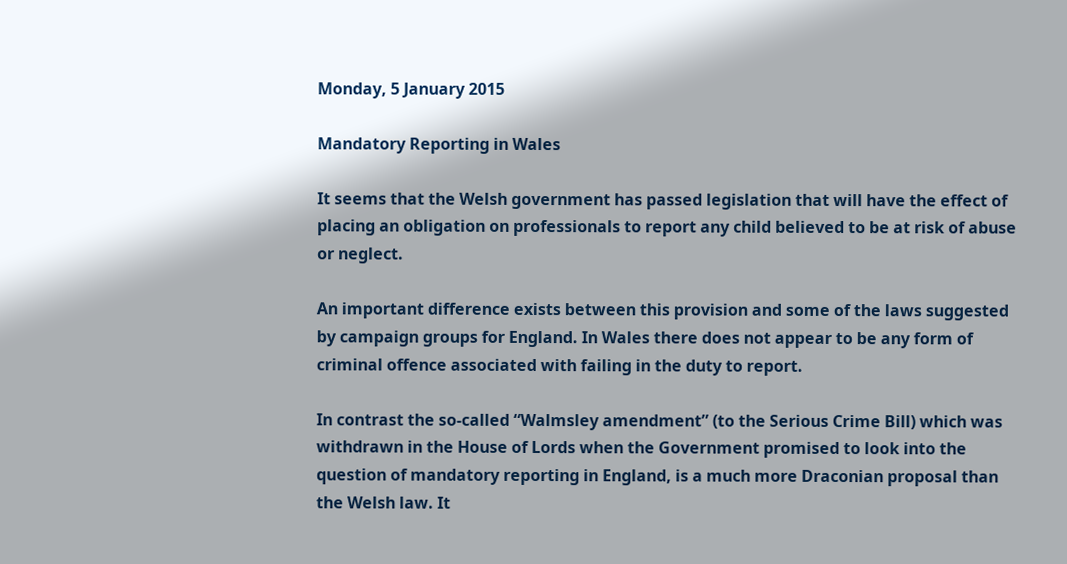Monday, 5 January 2015

Mandatory Reporting in Wales

It seems that the Welsh government has passed legislation that will have the effect of placing an obligation on professionals to report any child believed to be at risk of abuse or neglect.

An important difference exists between this provision and some of the laws suggested by campaign groups for England. In Wales there does not appear to be any form of criminal offence associated with failing in the duty to report.

In contrast the so-called “Walmsley amendment” (to the Serious Crime Bill) which was withdrawn in the House of Lords when the Government promised to look into the question of mandatory reporting in England, is a much more Draconian proposal than the Welsh law. It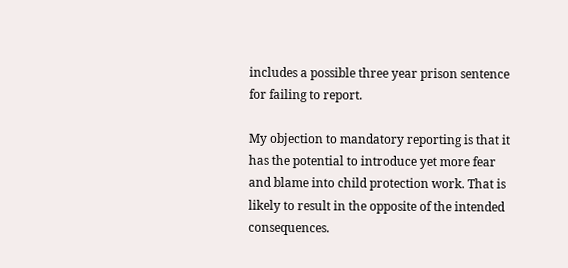includes a possible three year prison sentence for failing to report.

My objection to mandatory reporting is that it has the potential to introduce yet more fear and blame into child protection work. That is likely to result in the opposite of the intended consequences.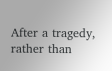After a tragedy, rather than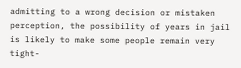admitting to a wrong decision or mistaken perception, the possibility of years in jail is likely to make some people remain very tight-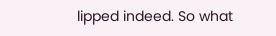lipped indeed. So what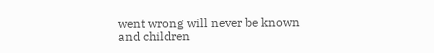went wrong will never be known and children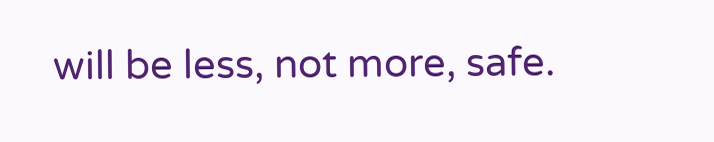will be less, not more, safe.